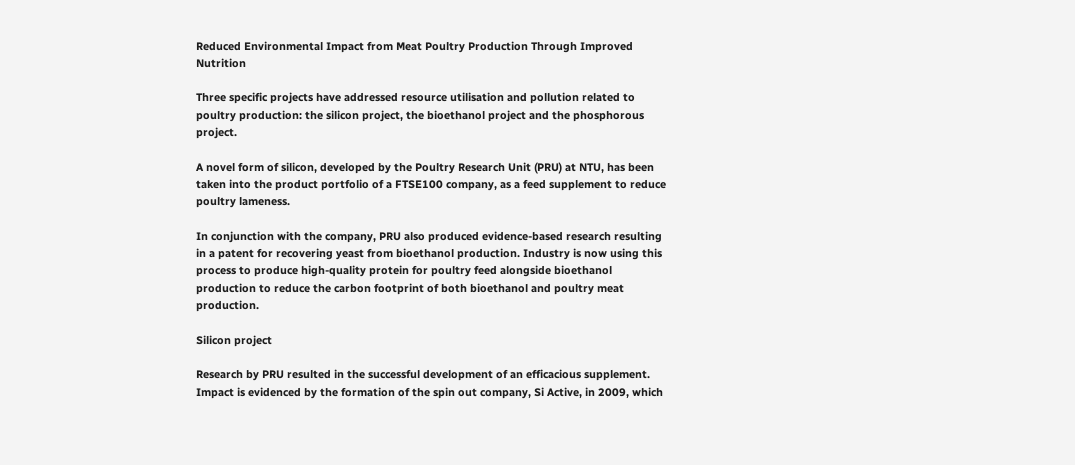Reduced Environmental Impact from Meat Poultry Production Through Improved Nutrition

Three specific projects have addressed resource utilisation and pollution related to poultry production: the silicon project, the bioethanol project and the phosphorous project.

A novel form of silicon, developed by the Poultry Research Unit (PRU) at NTU, has been taken into the product portfolio of a FTSE100 company, as a feed supplement to reduce poultry lameness.

In conjunction with the company, PRU also produced evidence-based research resulting in a patent for recovering yeast from bioethanol production. Industry is now using this process to produce high-quality protein for poultry feed alongside bioethanol production to reduce the carbon footprint of both bioethanol and poultry meat production.

Silicon project

Research by PRU resulted in the successful development of an efficacious supplement. Impact is evidenced by the formation of the spin out company, Si Active, in 2009, which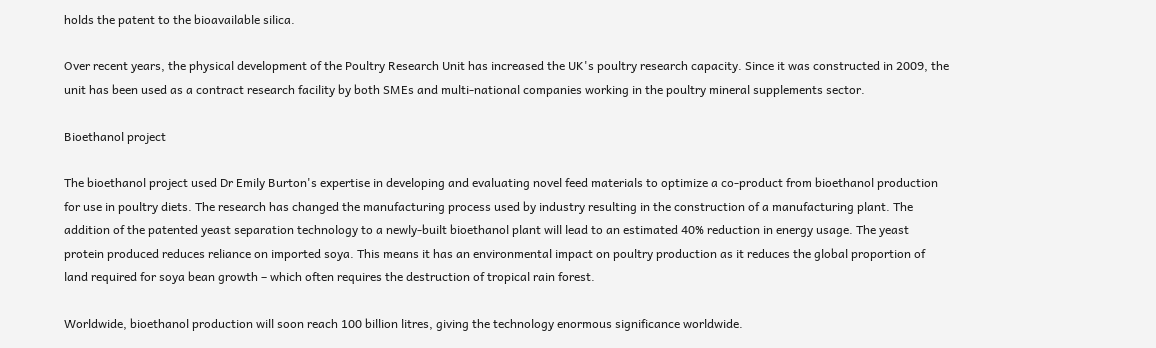holds the patent to the bioavailable silica.

Over recent years, the physical development of the Poultry Research Unit has increased the UK's poultry research capacity. Since it was constructed in 2009, the unit has been used as a contract research facility by both SMEs and multi-national companies working in the poultry mineral supplements sector.

Bioethanol project

The bioethanol project used Dr Emily Burton's expertise in developing and evaluating novel feed materials to optimize a co-product from bioethanol production for use in poultry diets. The research has changed the manufacturing process used by industry resulting in the construction of a manufacturing plant. The addition of the patented yeast separation technology to a newly-built bioethanol plant will lead to an estimated 40% reduction in energy usage. The yeast protein produced reduces reliance on imported soya. This means it has an environmental impact on poultry production as it reduces the global proportion of land required for soya bean growth – which often requires the destruction of tropical rain forest.

Worldwide, bioethanol production will soon reach 100 billion litres, giving the technology enormous significance worldwide.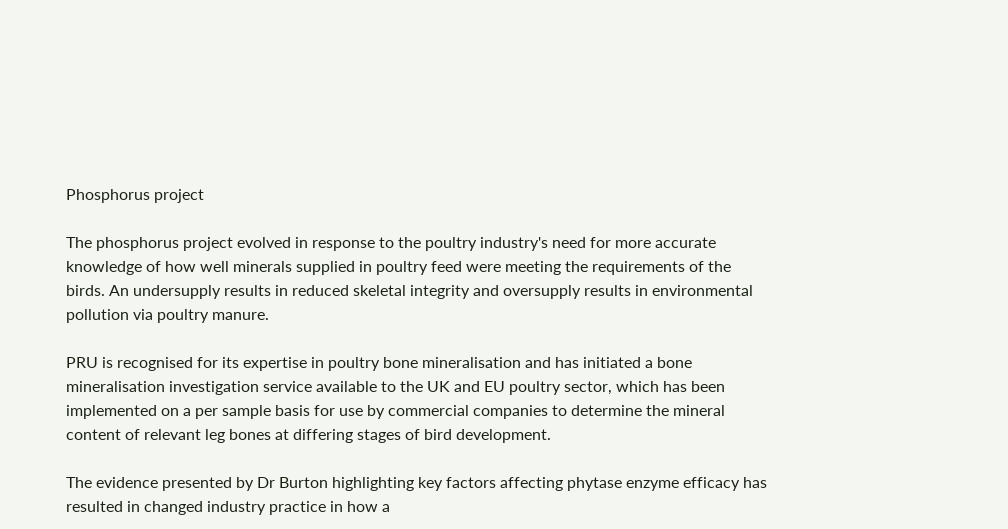Phosphorus project

The phosphorus project evolved in response to the poultry industry's need for more accurate knowledge of how well minerals supplied in poultry feed were meeting the requirements of the birds. An undersupply results in reduced skeletal integrity and oversupply results in environmental pollution via poultry manure.

PRU is recognised for its expertise in poultry bone mineralisation and has initiated a bone mineralisation investigation service available to the UK and EU poultry sector, which has been implemented on a per sample basis for use by commercial companies to determine the mineral content of relevant leg bones at differing stages of bird development.

The evidence presented by Dr Burton highlighting key factors affecting phytase enzyme efficacy has resulted in changed industry practice in how a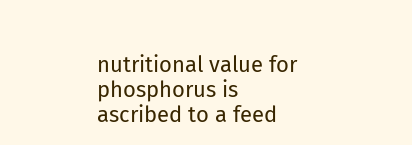nutritional value for phosphorus is ascribed to a feed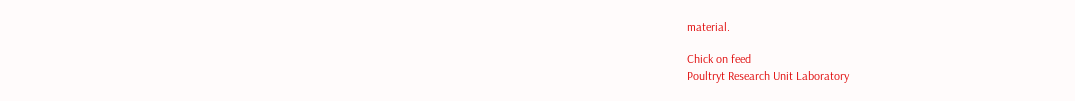material.

Chick on feed
Poultryt Research Unit Laboratory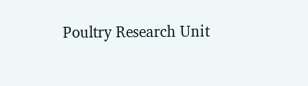Poultry Research Unit